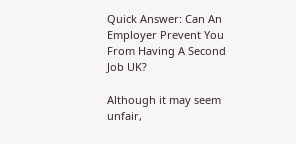Quick Answer: Can An Employer Prevent You From Having A Second Job UK?

Although it may seem unfair,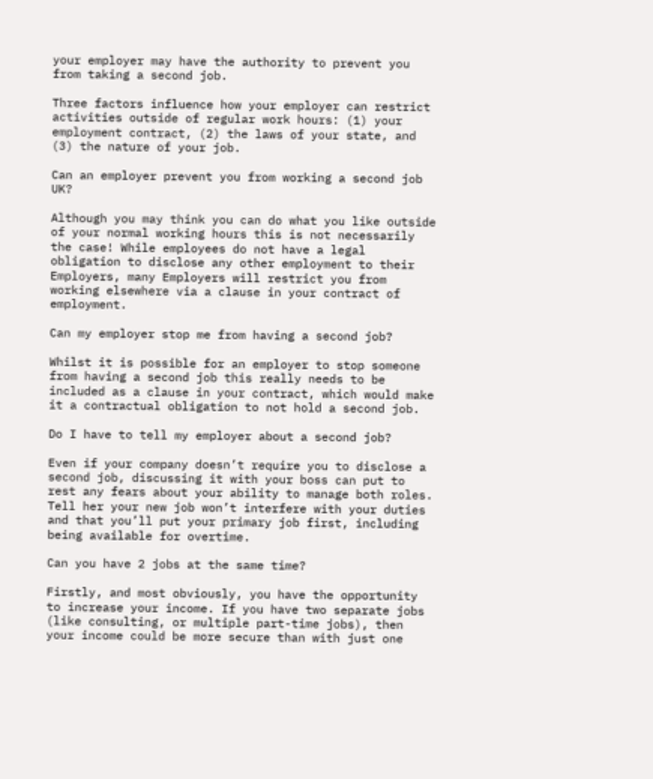your employer may have the authority to prevent you from taking a second job.

Three factors influence how your employer can restrict activities outside of regular work hours: (1) your employment contract, (2) the laws of your state, and (3) the nature of your job.

Can an employer prevent you from working a second job UK?

Although you may think you can do what you like outside of your normal working hours this is not necessarily the case! While employees do not have a legal obligation to disclose any other employment to their Employers, many Employers will restrict you from working elsewhere via a clause in your contract of employment.

Can my employer stop me from having a second job?

Whilst it is possible for an employer to stop someone from having a second job this really needs to be included as a clause in your contract, which would make it a contractual obligation to not hold a second job.

Do I have to tell my employer about a second job?

Even if your company doesn’t require you to disclose a second job, discussing it with your boss can put to rest any fears about your ability to manage both roles. Tell her your new job won’t interfere with your duties and that you’ll put your primary job first, including being available for overtime.

Can you have 2 jobs at the same time?

Firstly, and most obviously, you have the opportunity to increase your income. If you have two separate jobs (like consulting, or multiple part-time jobs), then your income could be more secure than with just one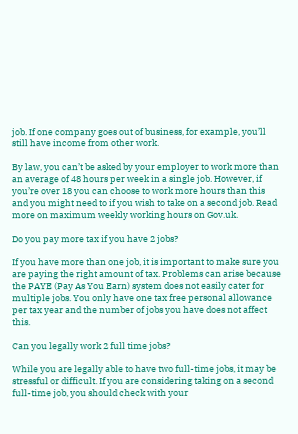job. If one company goes out of business, for example, you’ll still have income from other work.

By law, you can’t be asked by your employer to work more than an average of 48 hours per week in a single job. However, if you’re over 18 you can choose to work more hours than this and you might need to if you wish to take on a second job. Read more on maximum weekly working hours on Gov.uk.

Do you pay more tax if you have 2 jobs?

If you have more than one job, it is important to make sure you are paying the right amount of tax. Problems can arise because the PAYE (Pay As You Earn) system does not easily cater for multiple jobs. You only have one tax free personal allowance per tax year and the number of jobs you have does not affect this.

Can you legally work 2 full time jobs?

While you are legally able to have two full-time jobs, it may be stressful or difficult. If you are considering taking on a second full-time job, you should check with your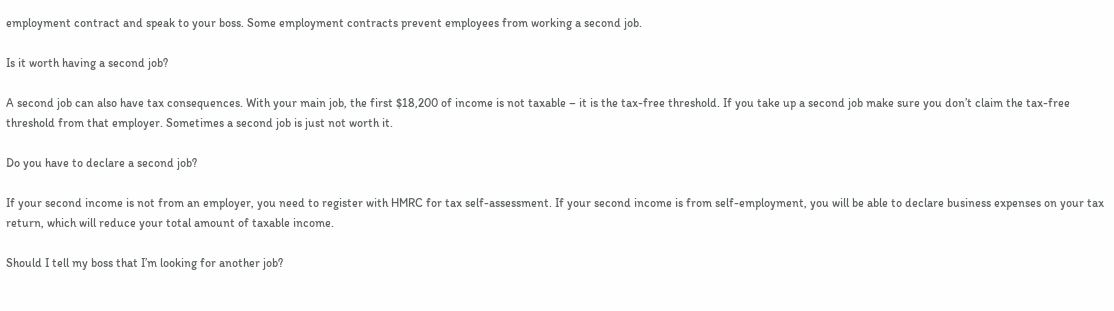employment contract and speak to your boss. Some employment contracts prevent employees from working a second job.

Is it worth having a second job?

A second job can also have tax consequences. With your main job, the first $18,200 of income is not taxable – it is the tax-free threshold. If you take up a second job make sure you don’t claim the tax-free threshold from that employer. Sometimes a second job is just not worth it.

Do you have to declare a second job?

If your second income is not from an employer, you need to register with HMRC for tax self-assessment. If your second income is from self-employment, you will be able to declare business expenses on your tax return, which will reduce your total amount of taxable income.

Should I tell my boss that I’m looking for another job?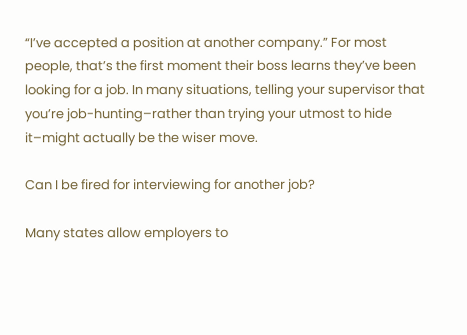“I’ve accepted a position at another company.” For most people, that’s the first moment their boss learns they’ve been looking for a job. In many situations, telling your supervisor that you’re job-hunting–rather than trying your utmost to hide it–might actually be the wiser move.

Can I be fired for interviewing for another job?

Many states allow employers to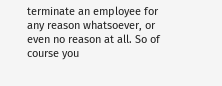terminate an employee for any reason whatsoever, or even no reason at all. So of course you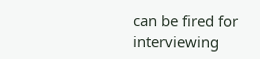can be fired for interviewing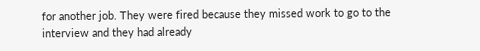for another job. They were fired because they missed work to go to the interview and they had already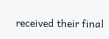received their final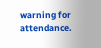warning for attendance.